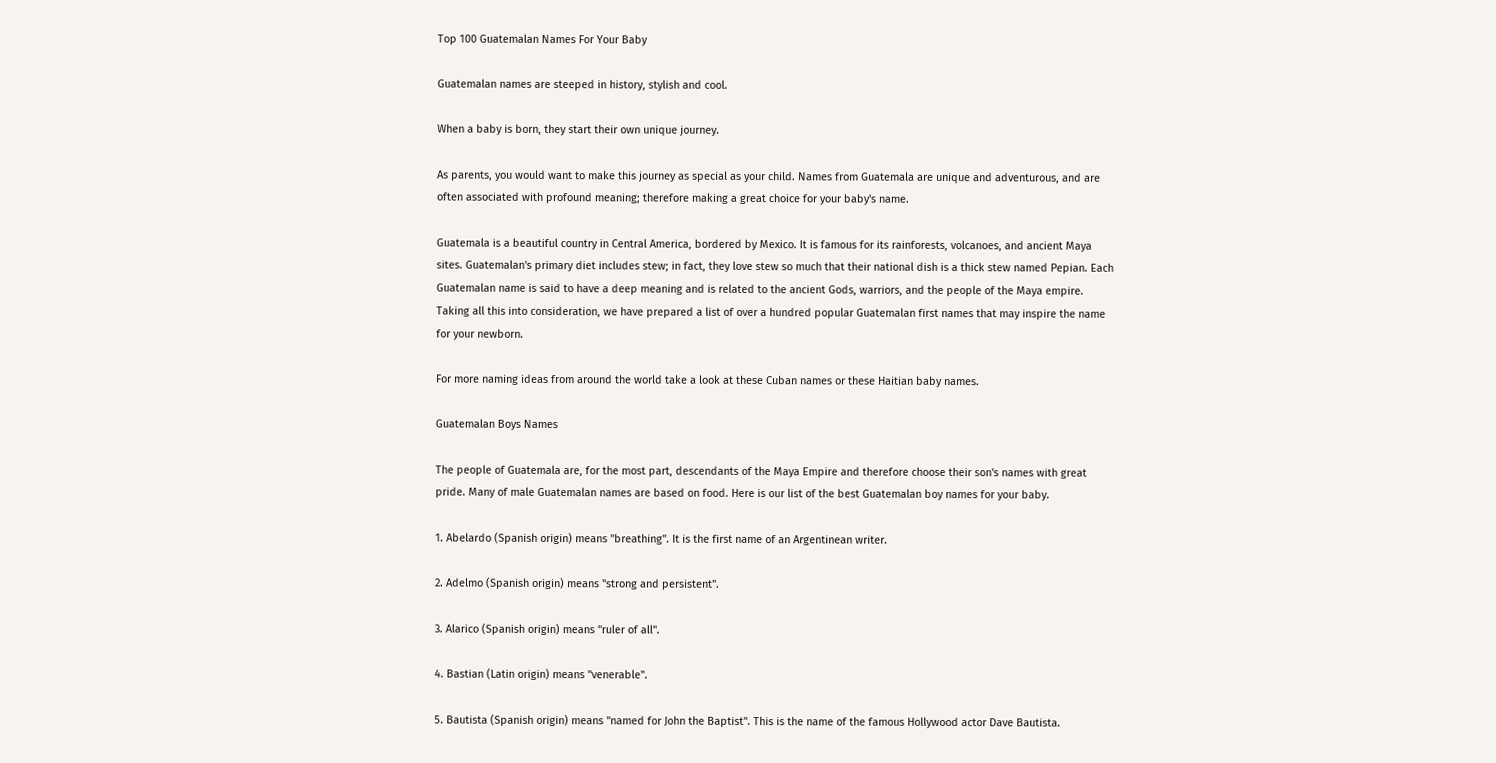Top 100 Guatemalan Names For Your Baby

Guatemalan names are steeped in history, stylish and cool.

When a baby is born, they start their own unique journey.

As parents, you would want to make this journey as special as your child. Names from Guatemala are unique and adventurous, and are often associated with profound meaning; therefore making a great choice for your baby's name.

Guatemala is a beautiful country in Central America, bordered by Mexico. It is famous for its rainforests, volcanoes, and ancient Maya sites. Guatemalan's primary diet includes stew; in fact, they love stew so much that their national dish is a thick stew named Pepian. Each Guatemalan name is said to have a deep meaning and is related to the ancient Gods, warriors, and the people of the Maya empire. Taking all this into consideration, we have prepared a list of over a hundred popular Guatemalan first names that may inspire the name for your newborn.

For more naming ideas from around the world take a look at these Cuban names or these Haitian baby names.

Guatemalan Boys Names

The people of Guatemala are, for the most part, descendants of the Maya Empire and therefore choose their son's names with great pride. Many of male Guatemalan names are based on food. Here is our list of the best Guatemalan boy names for your baby.

1. Abelardo (Spanish origin) means "breathing". It is the first name of an Argentinean writer.

2. Adelmo (Spanish origin) means "strong and persistent".

3. Alarico (Spanish origin) means "ruler of all".

4. Bastian (Latin origin) means "venerable".

5. Bautista (Spanish origin) means "named for John the Baptist". This is the name of the famous Hollywood actor Dave Bautista.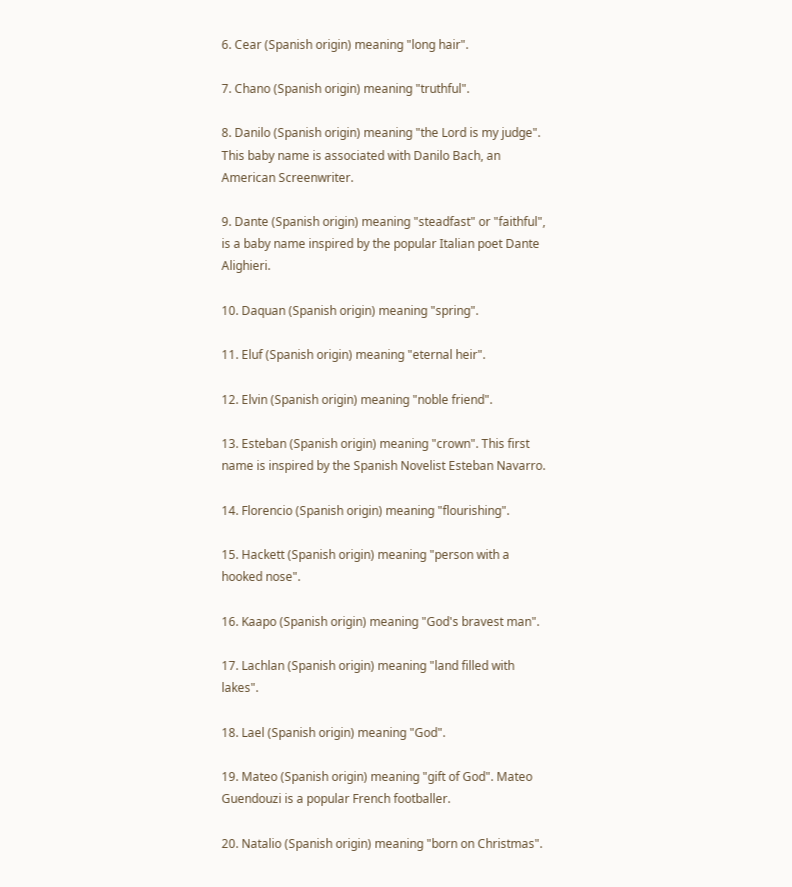6. Cear (Spanish origin) meaning "long hair".

7. Chano (Spanish origin) meaning "truthful".

8. Danilo (Spanish origin) meaning "the Lord is my judge". This baby name is associated with Danilo Bach, an American Screenwriter.

9. Dante (Spanish origin) meaning "steadfast" or "faithful", is a baby name inspired by the popular Italian poet Dante Alighieri.

10. Daquan (Spanish origin) meaning "spring".

11. Eluf (Spanish origin) meaning "eternal heir".

12. Elvin (Spanish origin) meaning "noble friend".

13. Esteban (Spanish origin) meaning "crown". This first name is inspired by the Spanish Novelist Esteban Navarro.

14. Florencio (Spanish origin) meaning "flourishing".

15. Hackett (Spanish origin) meaning "person with a hooked nose".

16. Kaapo (Spanish origin) meaning "God's bravest man".

17. Lachlan (Spanish origin) meaning "land filled with lakes".

18. Lael (Spanish origin) meaning "God".

19. Mateo (Spanish origin) meaning "gift of God". Mateo Guendouzi is a popular French footballer.

20. Natalio (Spanish origin) meaning "born on Christmas".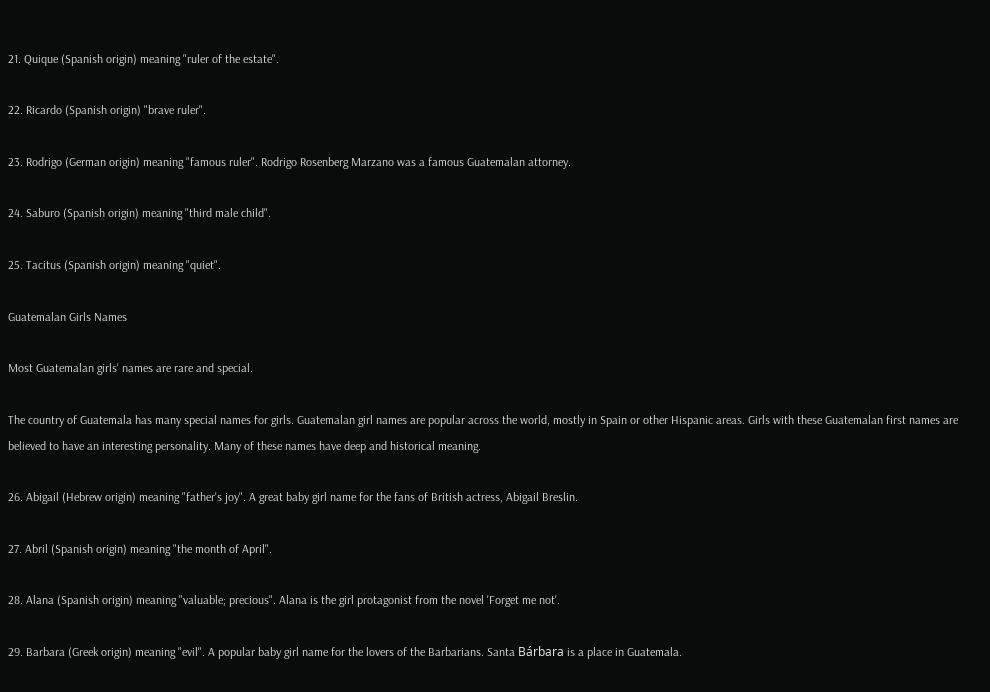21. Quique (Spanish origin) meaning "ruler of the estate".

22. Ricardo (Spanish origin) "brave ruler".

23. Rodrigo (German origin) meaning "famous ruler". Rodrigo Rosenberg Marzano was a famous Guatemalan attorney.

24. Saburo (Spanish origin) meaning "third male child".

25. Tacitus (Spanish origin) meaning "quiet".

Guatemalan Girls Names

Most Guatemalan girls' names are rare and special.

The country of Guatemala has many special names for girls. Guatemalan girl names are popular across the world, mostly in Spain or other Hispanic areas. Girls with these Guatemalan first names are believed to have an interesting personality. Many of these names have deep and historical meaning.

26. Abigail (Hebrew origin) meaning "father's joy". A great baby girl name for the fans of British actress, Abigail Breslin.

27. Abril (Spanish origin) meaning "the month of April".

28. Alana (Spanish origin) meaning "valuable; precious". Alana is the girl protagonist from the novel 'Forget me not'.

29. Barbara (Greek origin) meaning "evil". A popular baby girl name for the lovers of the Barbarians. Santa Bárbara is a place in Guatemala.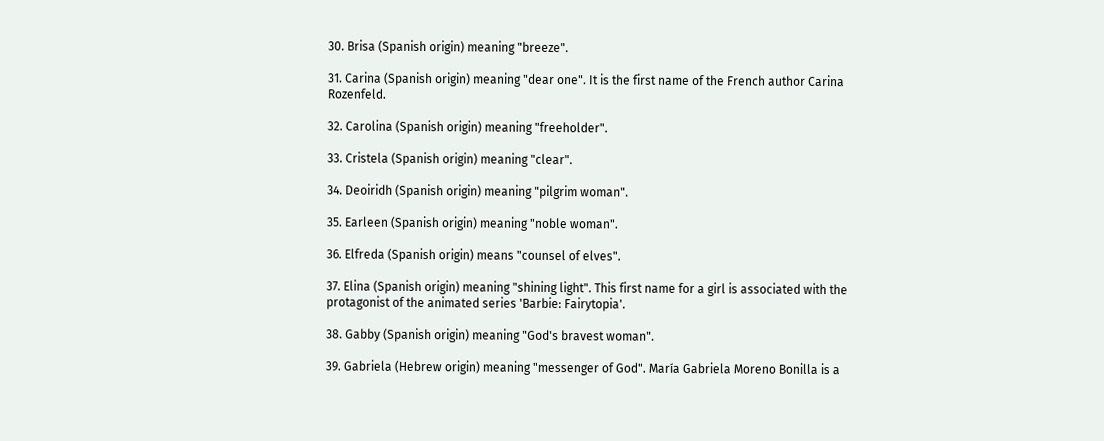30. Brisa (Spanish origin) meaning "breeze".

31. Carina (Spanish origin) meaning "dear one". It is the first name of the French author Carina Rozenfeld.

32. Carolina (Spanish origin) meaning "freeholder".

33. Cristela (Spanish origin) meaning "clear".

34. Deoiridh (Spanish origin) meaning "pilgrim woman".

35. Earleen (Spanish origin) meaning "noble woman".

36. Elfreda (Spanish origin) means "counsel of elves".

37. Elina (Spanish origin) meaning "shining light". This first name for a girl is associated with the protagonist of the animated series 'Barbie: Fairytopia'.

38. Gabby (Spanish origin) meaning "God's bravest woman".

39. Gabriela (Hebrew origin) meaning "messenger of God". María Gabriela Moreno Bonilla is a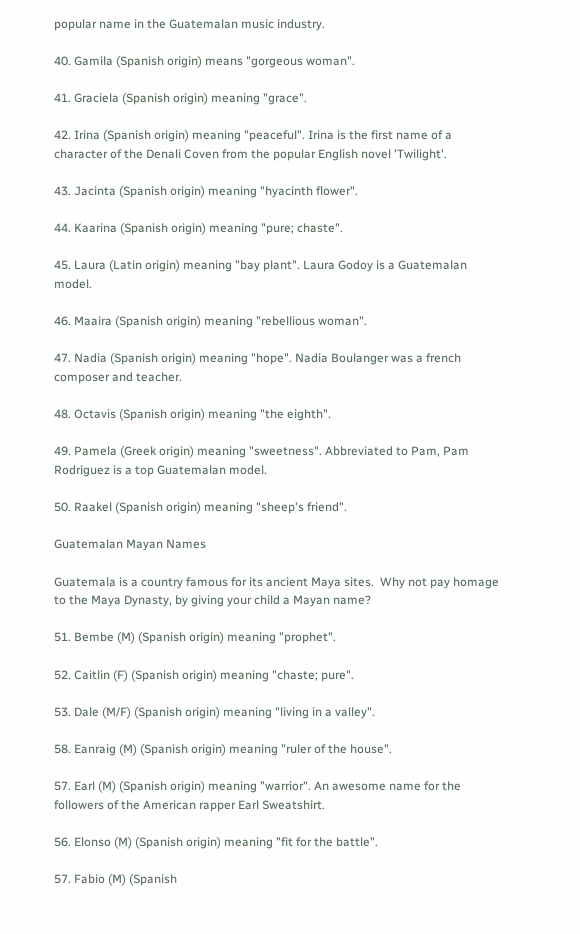popular name in the Guatemalan music industry.

40. Gamila (Spanish origin) means "gorgeous woman".

41. Graciela (Spanish origin) meaning "grace".

42. Irina (Spanish origin) meaning "peaceful". Irina is the first name of a character of the Denali Coven from the popular English novel 'Twilight'.

43. Jacinta (Spanish origin) meaning "hyacinth flower".

44. Kaarina (Spanish origin) meaning "pure; chaste".

45. Laura (Latin origin) meaning "bay plant". Laura Godoy is a Guatemalan model.

46. Maaira (Spanish origin) meaning "rebellious woman".

47. Nadia (Spanish origin) meaning "hope". Nadia Boulanger was a french composer and teacher.

48. Octavis (Spanish origin) meaning "the eighth".

49. Pamela (Greek origin) meaning "sweetness". Abbreviated to Pam, Pam Rodriguez is a top Guatemalan model.

50. Raakel (Spanish origin) meaning "sheep's friend".

Guatemalan Mayan Names

Guatemala is a country famous for its ancient Maya sites.  Why not pay homage to the Maya Dynasty, by giving your child a Mayan name?

51. Bembe (M) (Spanish origin) meaning "prophet".

52. Caitlin (F) (Spanish origin) meaning "chaste; pure".

53. Dale (M/F) (Spanish origin) meaning "living in a valley".

58. Eanraig (M) (Spanish origin) meaning "ruler of the house".

57. Earl (M) (Spanish origin) meaning "warrior". An awesome name for the followers of the American rapper Earl Sweatshirt.

56. Elonso (M) (Spanish origin) meaning "fit for the battle".

57. Fabio (M) (Spanish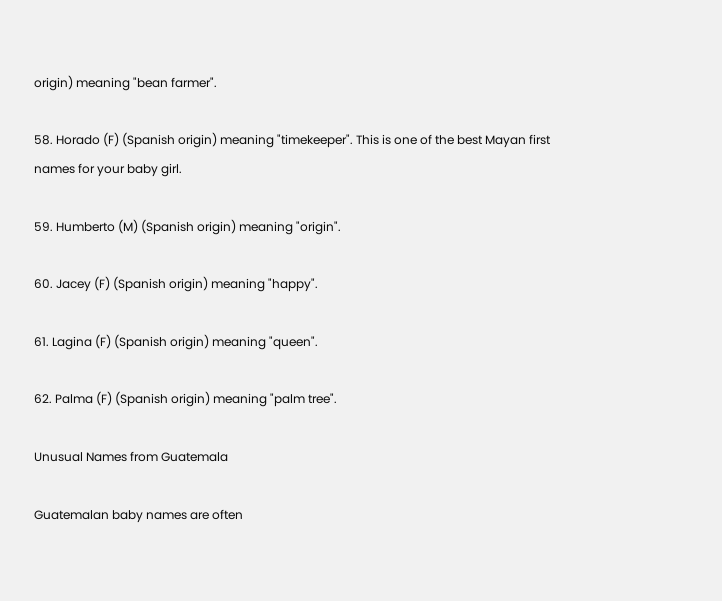origin) meaning "bean farmer".

58. Horado (F) (Spanish origin) meaning "timekeeper". This is one of the best Mayan first names for your baby girl.

59. Humberto (M) (Spanish origin) meaning "origin".

60. Jacey (F) (Spanish origin) meaning "happy".

61. Lagina (F) (Spanish origin) meaning "queen".

62. Palma (F) (Spanish origin) meaning "palm tree".

Unusual Names from Guatemala

Guatemalan baby names are often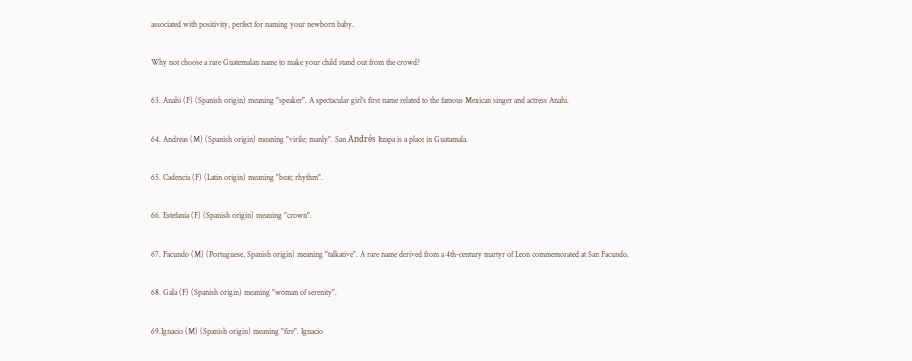associated with positivity, perfect for naming your newborn baby.

Why not choose a rare Guatemalan name to make your child stand out from the crowd?

63. Anahi (F) (Spanish origin) meaning "speaker". A spectacular girl's first name related to the famous Mexican singer and actress Anahi.

64. Andreas (M) (Spanish origin) meaning "virile; manly". San Andrés Itzapa is a place in Guatamala.

65. Cadencia (F) (Latin origin) meaning "beat; rhythm".

66. Estefania (F) (Spanish origin) meaning "crown".

67. Facundo (M) (Portuguese, Spanish origin) meaning "talkative". A rare name derived from a 4th-century martyr of Leon commemorated at San Facundo.

68. Gala (F) (Spanish origin) meaning "woman of serenity".

69.Ignacio (M) (Spanish origin) meaning "fire". Ignacio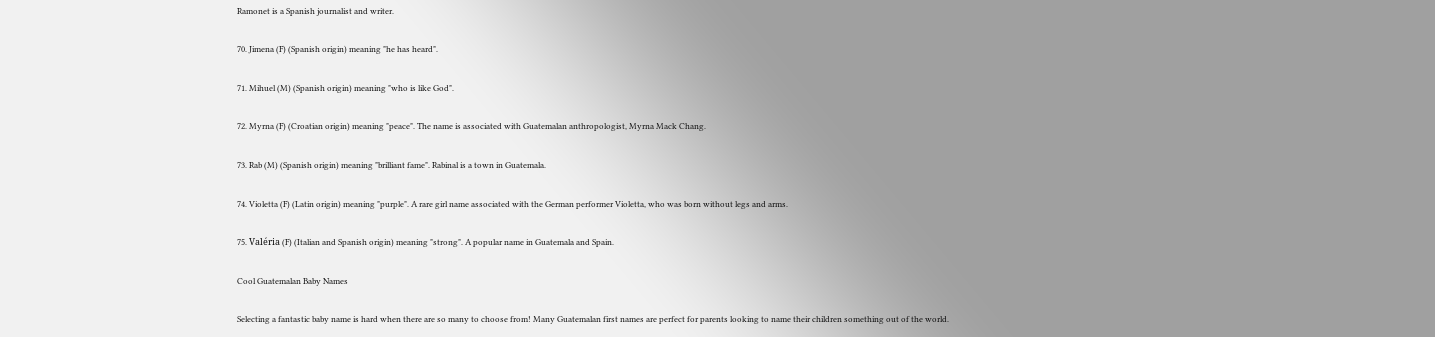Ramonet is a Spanish journalist and writer.

70. Jimena (F) (Spanish origin) meaning "he has heard".

71. Mihuel (M) (Spanish origin) meaning "who is like God".

72. Myrna (F) (Croatian origin) meaning "peace". The name is associated with Guatemalan anthropologist, Myrna Mack Chang.

73. Rab (M) (Spanish origin) meaning "brilliant fame". Rabinal is a town in Guatemala.

74. Violetta (F) (Latin origin) meaning "purple". A rare girl name associated with the German performer Violetta, who was born without legs and arms.

75. Valéria (F) (Italian and Spanish origin) meaning "strong". A popular name in Guatemala and Spain.

Cool Guatemalan Baby Names

Selecting a fantastic baby name is hard when there are so many to choose from! Many Guatemalan first names are perfect for parents looking to name their children something out of the world.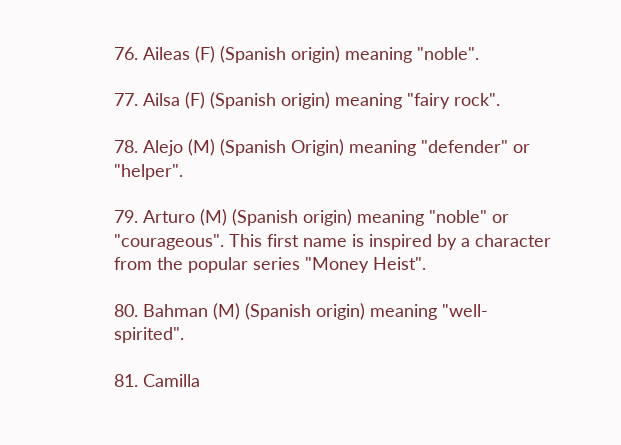76. Aileas (F) (Spanish origin) meaning "noble".

77. Ailsa (F) (Spanish origin) meaning "fairy rock".

78. Alejo (M) (Spanish Origin) meaning "defender" or "helper".

79. Arturo (M) (Spanish origin) meaning "noble" or "courageous". This first name is inspired by a character from the popular series "Money Heist".

80. Bahman (M) (Spanish origin) meaning "well-spirited".

81. Camilla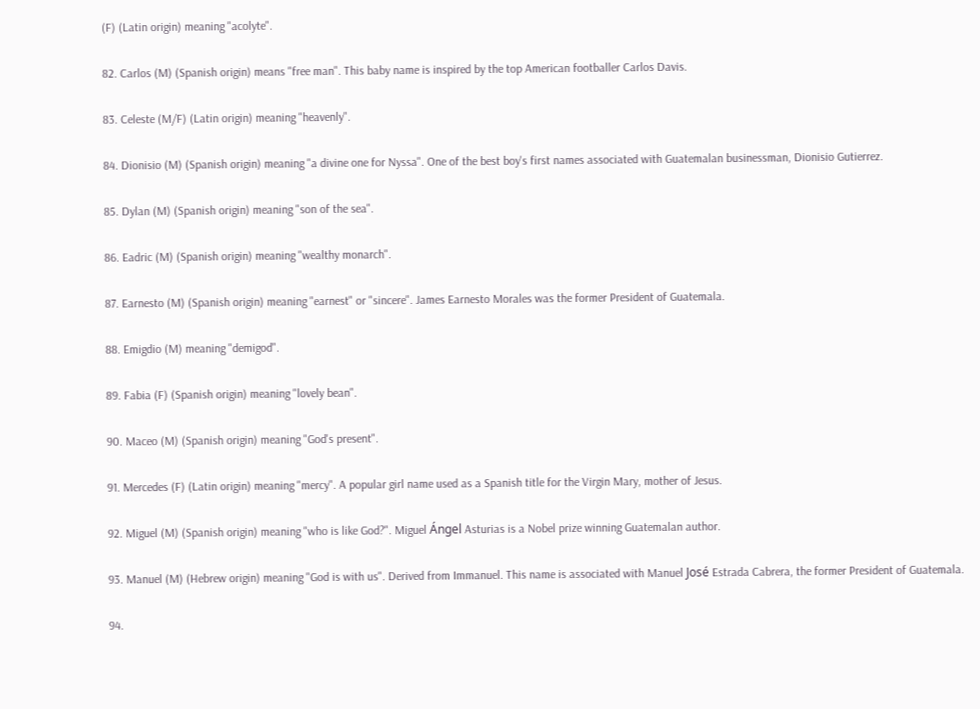(F) (Latin origin) meaning "acolyte".

82. Carlos (M) (Spanish origin) means "free man". This baby name is inspired by the top American footballer Carlos Davis.

83. Celeste (M/F) (Latin origin) meaning "heavenly".

84. Dionisio (M) (Spanish origin) meaning "a divine one for Nyssa". One of the best boy's first names associated with Guatemalan businessman, Dionisio Gutierrez.

85. Dylan (M) (Spanish origin) meaning "son of the sea".

86. Eadric (M) (Spanish origin) meaning "wealthy monarch".

87. Earnesto (M) (Spanish origin) meaning "earnest" or "sincere". James Earnesto Morales was the former President of Guatemala.

88. Emigdio (M) meaning "demigod".

89. Fabia (F) (Spanish origin) meaning "lovely bean".

90. Maceo (M) (Spanish origin) meaning "God's present".

91. Mercedes (F) (Latin origin) meaning "mercy". A popular girl name used as a Spanish title for the Virgin Mary, mother of Jesus.

92. Miguel (M) (Spanish origin) meaning "who is like God?". Miguel Ángel Asturias is a Nobel prize winning Guatemalan author.

93. Manuel (M) (Hebrew origin) meaning "God is with us". Derived from Immanuel. This name is associated with Manuel José Estrada Cabrera, the former President of Guatemala.

94.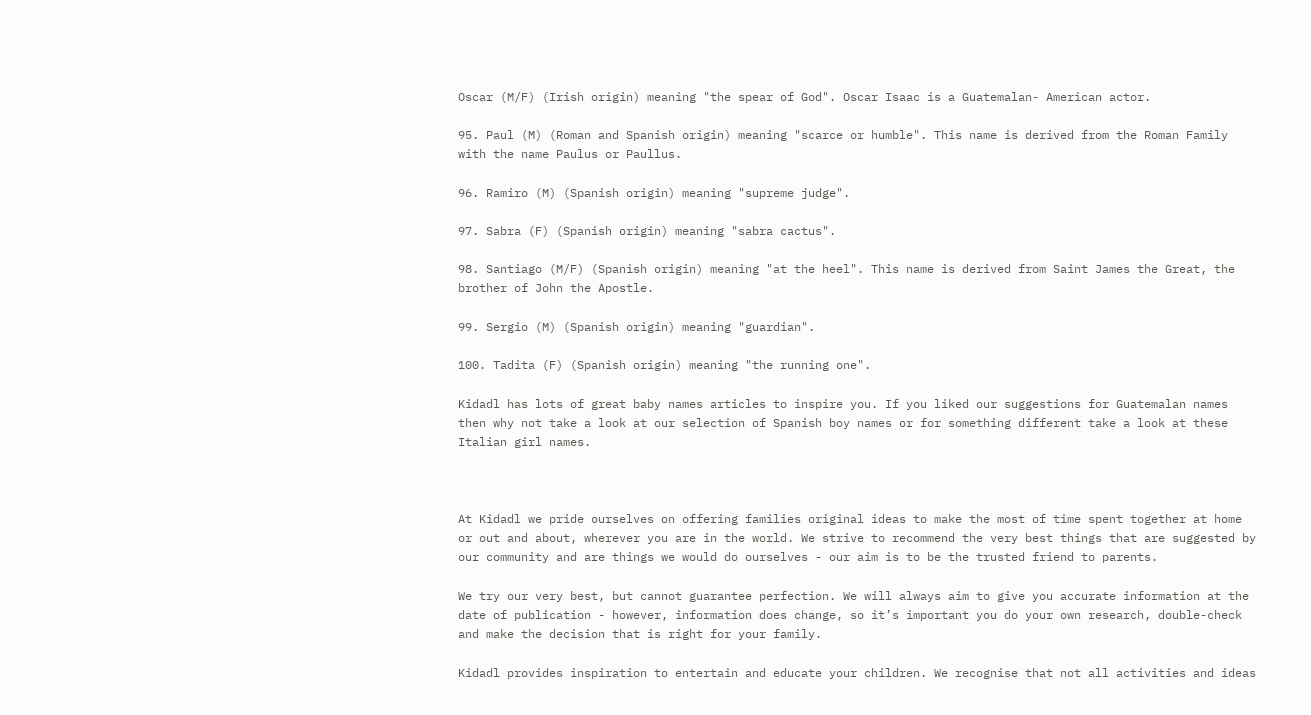Oscar (M/F) (Irish origin) meaning "the spear of God". Oscar Isaac is a Guatemalan- American actor.

95. Paul (M) (Roman and Spanish origin) meaning "scarce or humble". This name is derived from the Roman Family with the name Paulus or Paullus.

96. Ramiro (M) (Spanish origin) meaning "supreme judge".

97. Sabra (F) (Spanish origin) meaning "sabra cactus".

98. Santiago (M/F) (Spanish origin) meaning "at the heel". This name is derived from Saint James the Great, the brother of John the Apostle.

99. Sergio (M) (Spanish origin) meaning "guardian".

100. Tadita (F) (Spanish origin) meaning "the running one".

Kidadl has lots of great baby names articles to inspire you. If you liked our suggestions for Guatemalan names then why not take a look at our selection of Spanish boy names or for something different take a look at these Italian girl names.



At Kidadl we pride ourselves on offering families original ideas to make the most of time spent together at home or out and about, wherever you are in the world. We strive to recommend the very best things that are suggested by our community and are things we would do ourselves - our aim is to be the trusted friend to parents.

We try our very best, but cannot guarantee perfection. We will always aim to give you accurate information at the date of publication - however, information does change, so it’s important you do your own research, double-check and make the decision that is right for your family.

Kidadl provides inspiration to entertain and educate your children. We recognise that not all activities and ideas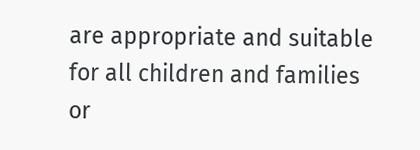are appropriate and suitable for all children and families or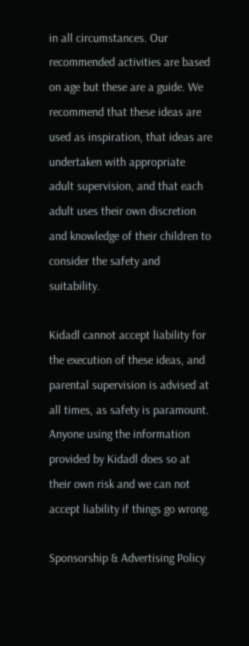in all circumstances. Our recommended activities are based on age but these are a guide. We recommend that these ideas are used as inspiration, that ideas are undertaken with appropriate adult supervision, and that each adult uses their own discretion and knowledge of their children to consider the safety and suitability.

Kidadl cannot accept liability for the execution of these ideas, and parental supervision is advised at all times, as safety is paramount. Anyone using the information provided by Kidadl does so at their own risk and we can not accept liability if things go wrong.

Sponsorship & Advertising Policy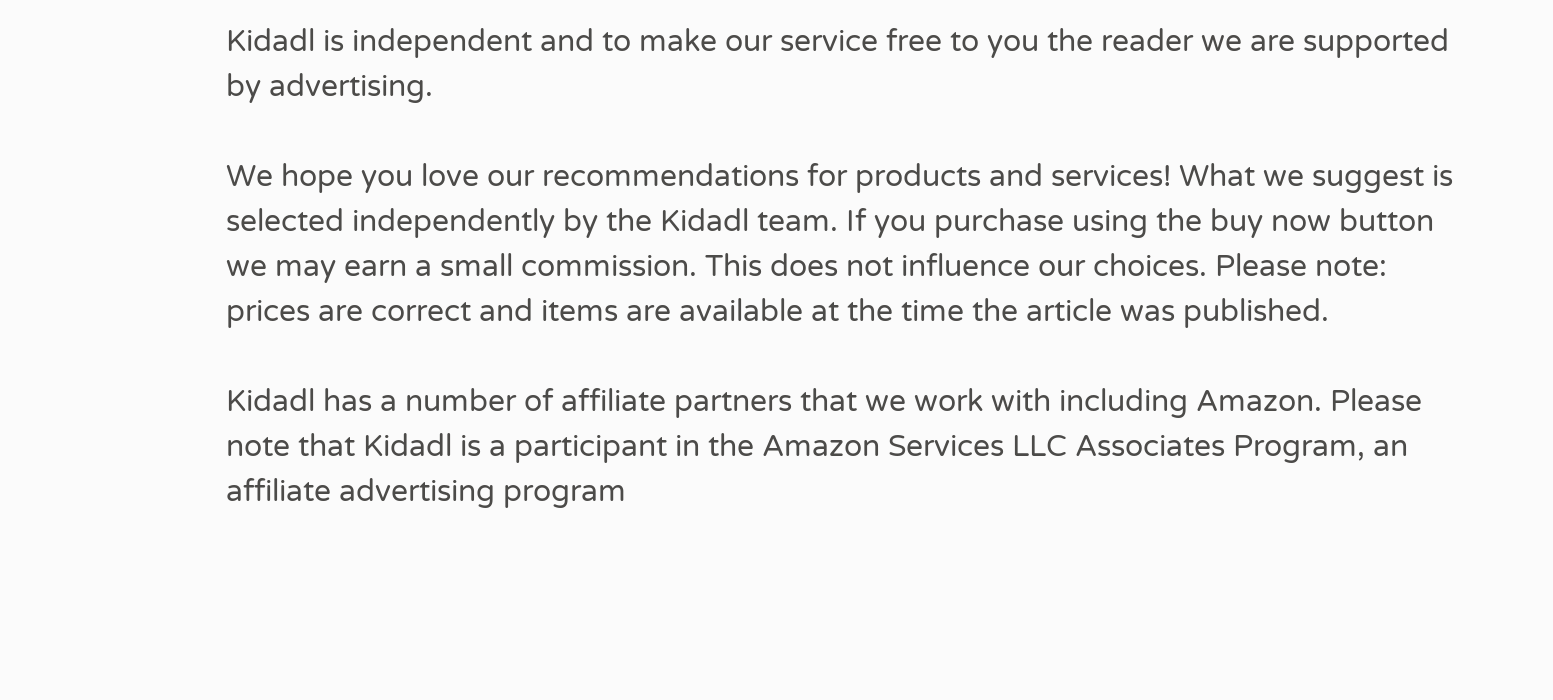Kidadl is independent and to make our service free to you the reader we are supported by advertising.

We hope you love our recommendations for products and services! What we suggest is selected independently by the Kidadl team. If you purchase using the buy now button we may earn a small commission. This does not influence our choices. Please note: prices are correct and items are available at the time the article was published.

Kidadl has a number of affiliate partners that we work with including Amazon. Please note that Kidadl is a participant in the Amazon Services LLC Associates Program, an affiliate advertising program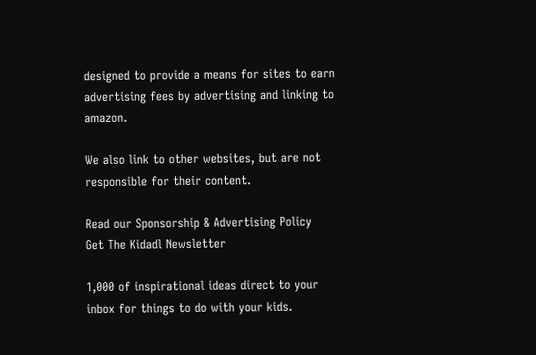designed to provide a means for sites to earn advertising fees by advertising and linking to amazon.

We also link to other websites, but are not responsible for their content.

Read our Sponsorship & Advertising Policy
Get The Kidadl Newsletter

1,000 of inspirational ideas direct to your inbox for things to do with your kids.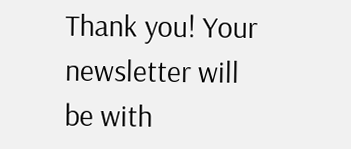Thank you! Your newsletter will be with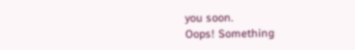you soon.
Oops! Something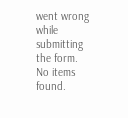went wrong while submitting the form.
No items found.